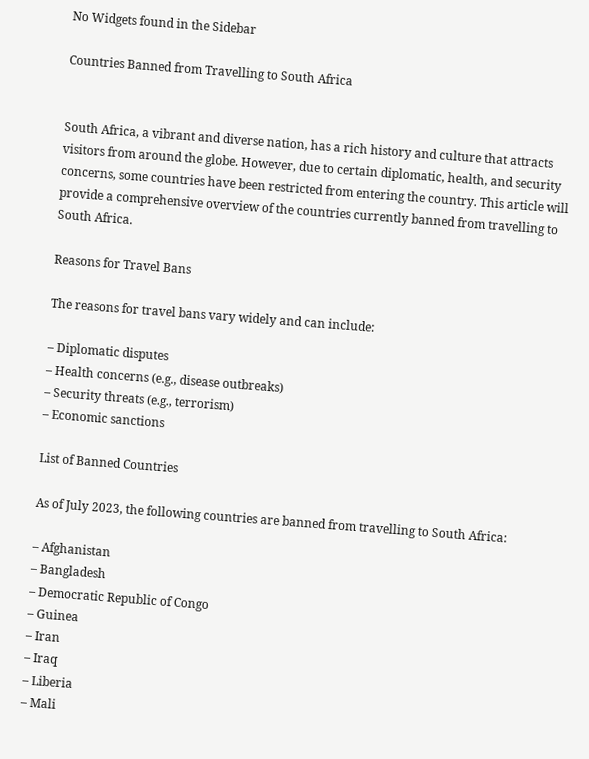No Widgets found in the Sidebar

Countries Banned from Travelling to South Africa


South Africa, a vibrant and diverse nation, has a rich history and culture that attracts visitors from around the globe. However, due to certain diplomatic, health, and security concerns, some countries have been restricted from entering the country. This article will provide a comprehensive overview of the countries currently banned from travelling to South Africa.

Reasons for Travel Bans

The reasons for travel bans vary widely and can include:

– Diplomatic disputes
– Health concerns (e.g., disease outbreaks)
– Security threats (e.g., terrorism)
– Economic sanctions

List of Banned Countries

As of July 2023, the following countries are banned from travelling to South Africa:

– Afghanistan
– Bangladesh
– Democratic Republic of Congo
– Guinea
– Iran
– Iraq
– Liberia
– Mali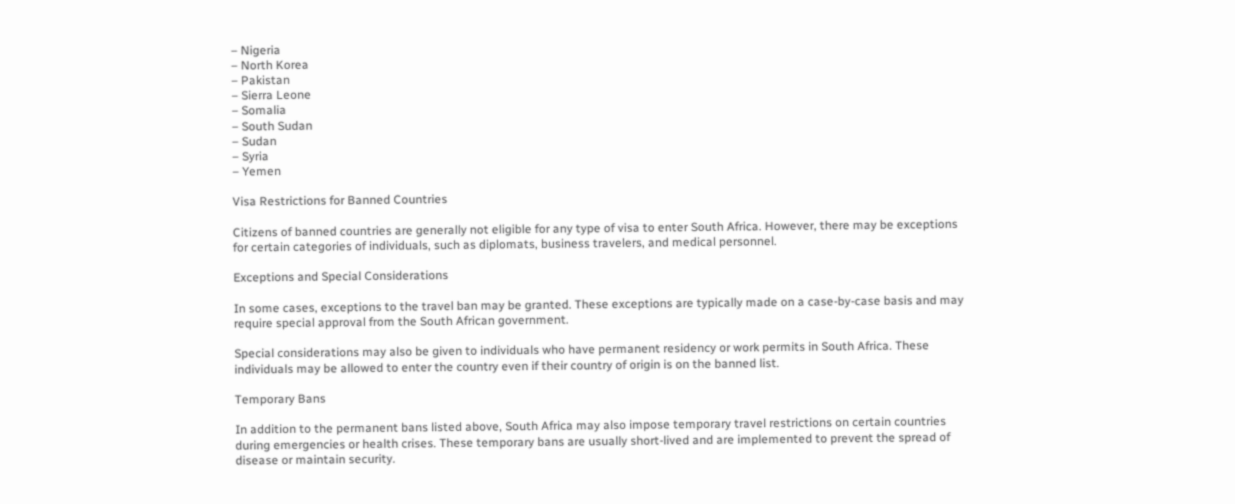– Nigeria
– North Korea
– Pakistan
– Sierra Leone
– Somalia
– South Sudan
– Sudan
– Syria
– Yemen

Visa Restrictions for Banned Countries

Citizens of banned countries are generally not eligible for any type of visa to enter South Africa. However, there may be exceptions for certain categories of individuals, such as diplomats, business travelers, and medical personnel.

Exceptions and Special Considerations

In some cases, exceptions to the travel ban may be granted. These exceptions are typically made on a case-by-case basis and may require special approval from the South African government.

Special considerations may also be given to individuals who have permanent residency or work permits in South Africa. These individuals may be allowed to enter the country even if their country of origin is on the banned list.

Temporary Bans

In addition to the permanent bans listed above, South Africa may also impose temporary travel restrictions on certain countries during emergencies or health crises. These temporary bans are usually short-lived and are implemented to prevent the spread of disease or maintain security.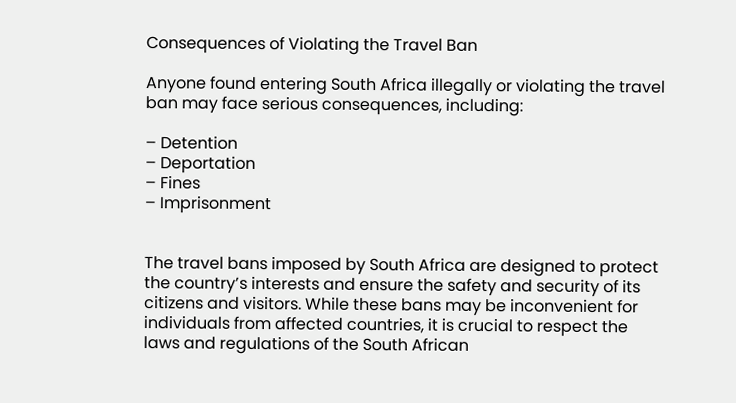Consequences of Violating the Travel Ban

Anyone found entering South Africa illegally or violating the travel ban may face serious consequences, including:

– Detention
– Deportation
– Fines
– Imprisonment


The travel bans imposed by South Africa are designed to protect the country’s interests and ensure the safety and security of its citizens and visitors. While these bans may be inconvenient for individuals from affected countries, it is crucial to respect the laws and regulations of the South African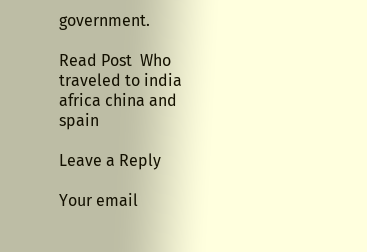government.

Read Post  Who traveled to india africa china and spain

Leave a Reply

Your email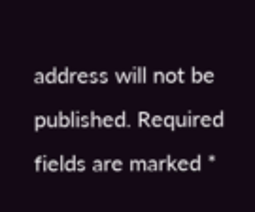address will not be published. Required fields are marked *